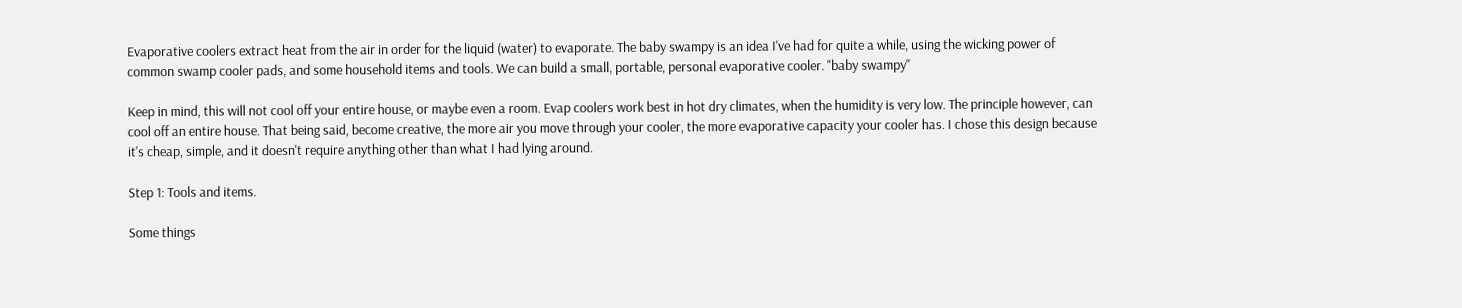Evaporative coolers extract heat from the air in order for the liquid (water) to evaporate. The baby swampy is an idea I've had for quite a while, using the wicking power of common swamp cooler pads, and some household items and tools. We can build a small, portable, personal evaporative cooler. "baby swampy"

Keep in mind, this will not cool off your entire house, or maybe even a room. Evap coolers work best in hot dry climates, when the humidity is very low. The principle however, can cool off an entire house. That being said, become creative, the more air you move through your cooler, the more evaporative capacity your cooler has. I chose this design because it's cheap, simple, and it doesn't require anything other than what I had lying around.

Step 1: Tools and items.

Some things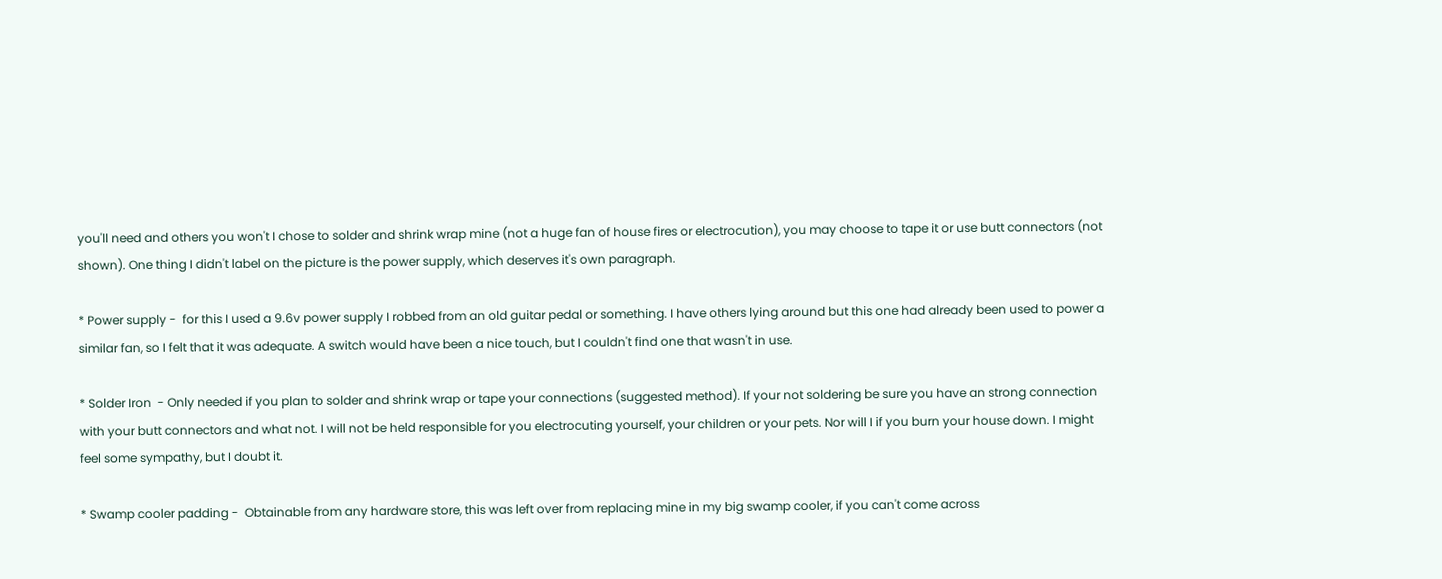you'll need and others you won't I chose to solder and shrink wrap mine (not a huge fan of house fires or electrocution), you may choose to tape it or use butt connectors (not shown). One thing I didn't label on the picture is the power supply, which deserves it's own paragraph.

* Power supply -  for this I used a 9.6v power supply I robbed from an old guitar pedal or something. I have others lying around but this one had already been used to power a similar fan, so I felt that it was adequate. A switch would have been a nice touch, but I couldn't find one that wasn't in use.

* Solder Iron  - Only needed if you plan to solder and shrink wrap or tape your connections (suggested method). If your not soldering be sure you have an strong connection with your butt connectors and what not. I will not be held responsible for you electrocuting yourself, your children or your pets. Nor will I if you burn your house down. I might feel some sympathy, but I doubt it.

* Swamp cooler padding -  Obtainable from any hardware store, this was left over from replacing mine in my big swamp cooler, if you can't come across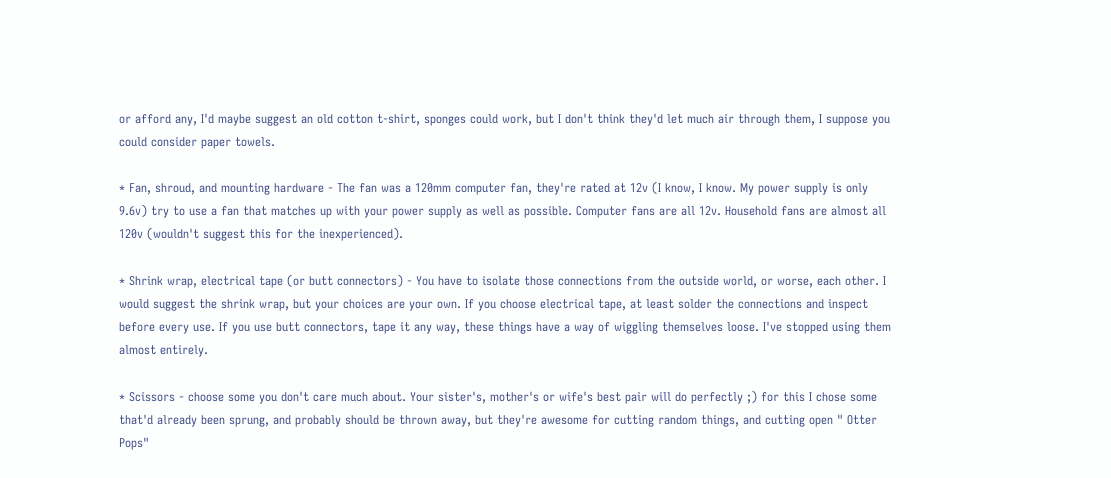or afford any, I'd maybe suggest an old cotton t-shirt, sponges could work, but I don't think they'd let much air through them, I suppose you could consider paper towels.

* Fan, shroud, and mounting hardware - The fan was a 120mm computer fan, they're rated at 12v (I know, I know. My power supply is only 9.6v) try to use a fan that matches up with your power supply as well as possible. Computer fans are all 12v. Household fans are almost all 120v (wouldn't suggest this for the inexperienced).

* Shrink wrap, electrical tape (or butt connectors) - You have to isolate those connections from the outside world, or worse, each other. I would suggest the shrink wrap, but your choices are your own. If you choose electrical tape, at least solder the connections and inspect before every use. If you use butt connectors, tape it any way, these things have a way of wiggling themselves loose. I've stopped using them almost entirely.

* Scissors - choose some you don't care much about. Your sister's, mother's or wife's best pair will do perfectly ;) for this I chose some that'd already been sprung, and probably should be thrown away, but they're awesome for cutting random things, and cutting open " Otter Pops"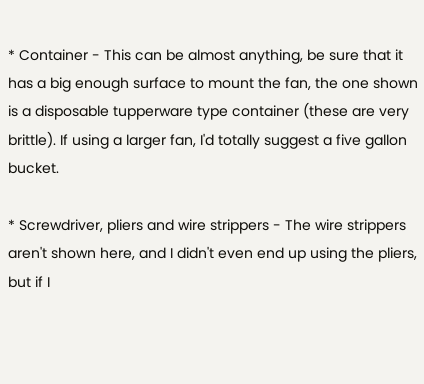* Container - This can be almost anything, be sure that it has a big enough surface to mount the fan, the one shown is a disposable tupperware type container (these are very brittle). If using a larger fan, I'd totally suggest a five gallon bucket.

* Screwdriver, pliers and wire strippers - The wire strippers aren't shown here, and I didn't even end up using the pliers, but if I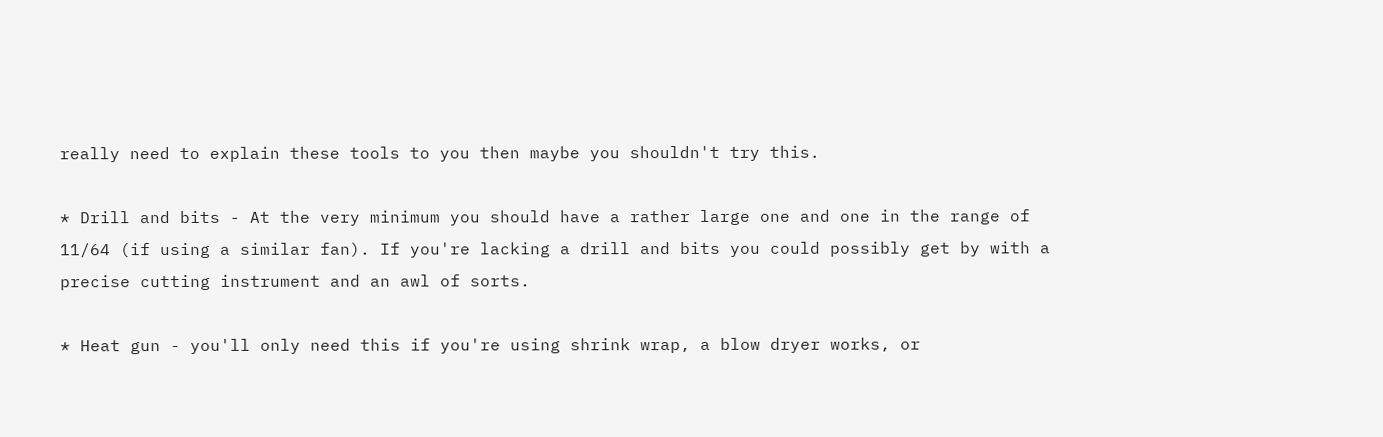really need to explain these tools to you then maybe you shouldn't try this.

* Drill and bits - At the very minimum you should have a rather large one and one in the range of 11/64 (if using a similar fan). If you're lacking a drill and bits you could possibly get by with a precise cutting instrument and an awl of sorts.

* Heat gun - you'll only need this if you're using shrink wrap, a blow dryer works, or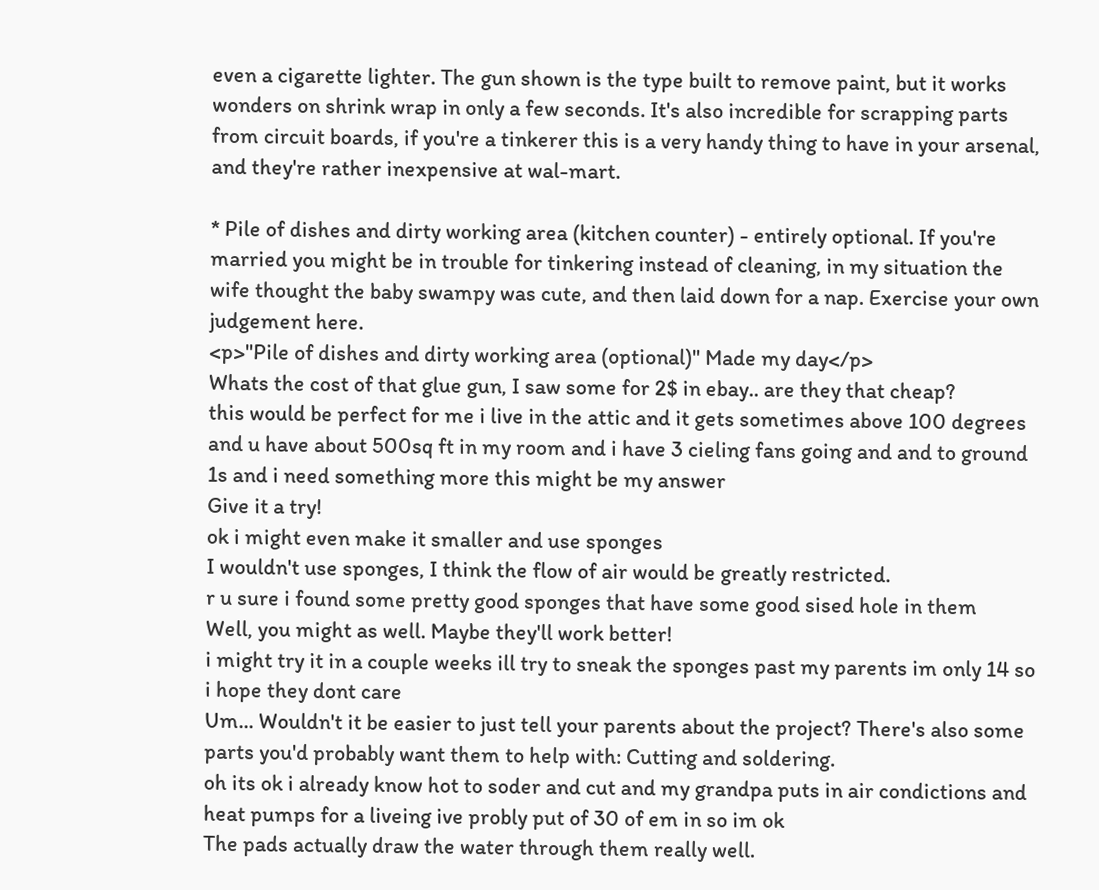even a cigarette lighter. The gun shown is the type built to remove paint, but it works wonders on shrink wrap in only a few seconds. It's also incredible for scrapping parts from circuit boards, if you're a tinkerer this is a very handy thing to have in your arsenal, and they're rather inexpensive at wal-mart.

* Pile of dishes and dirty working area (kitchen counter) - entirely optional. If you're married you might be in trouble for tinkering instead of cleaning, in my situation the wife thought the baby swampy was cute, and then laid down for a nap. Exercise your own judgement here.
<p>"Pile of dishes and dirty working area (optional)" Made my day</p>
Whats the cost of that glue gun, I saw some for 2$ in ebay.. are they that cheap?
this would be perfect for me i live in the attic and it gets sometimes above 100 degrees and u have about 500sq ft in my room and i have 3 cieling fans going and and to ground 1s and i need something more this might be my answer
Give it a try!
ok i might even make it smaller and use sponges
I wouldn't use sponges, I think the flow of air would be greatly restricted.
r u sure i found some pretty good sponges that have some good sised hole in them
Well, you might as well. Maybe they'll work better!
i might try it in a couple weeks ill try to sneak the sponges past my parents im only 14 so i hope they dont care
Um... Wouldn't it be easier to just tell your parents about the project? There's also some parts you'd probably want them to help with: Cutting and soldering.
oh its ok i already know hot to soder and cut and my grandpa puts in air condictions and heat pumps for a liveing ive probly put of 30 of em in so im ok
The pads actually draw the water through them really well.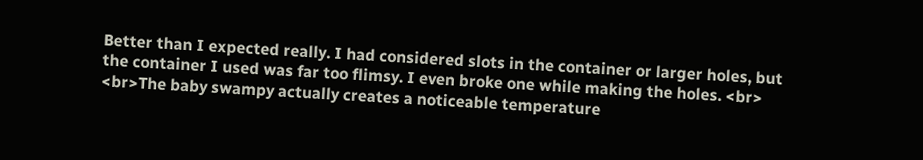Better than I expected really. I had considered slots in the container or larger holes, but the container I used was far too flimsy. I even broke one while making the holes. <br> <br>The baby swampy actually creates a noticeable temperature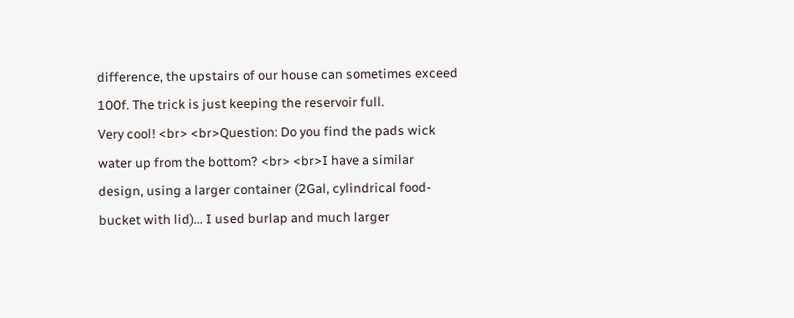difference, the upstairs of our house can sometimes exceed 100f. The trick is just keeping the reservoir full.
Very cool! <br> <br>Question: Do you find the pads wick water up from the bottom? <br> <br>I have a similar design, using a larger container (2Gal, cylindrical food-bucket with lid)... I used burlap and much larger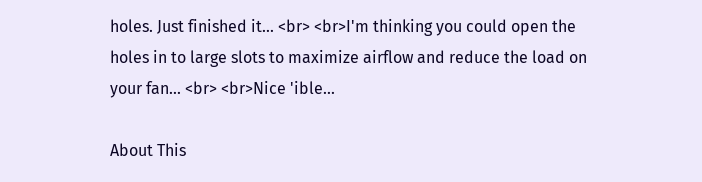holes. Just finished it... <br> <br>I'm thinking you could open the holes in to large slots to maximize airflow and reduce the load on your fan... <br> <br>Nice 'ible...

About This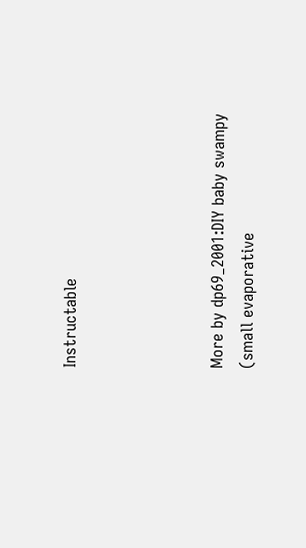Instructable




More by dp69_2001:DIY baby swampy (small evaporative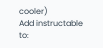cooler)
Add instructable to: